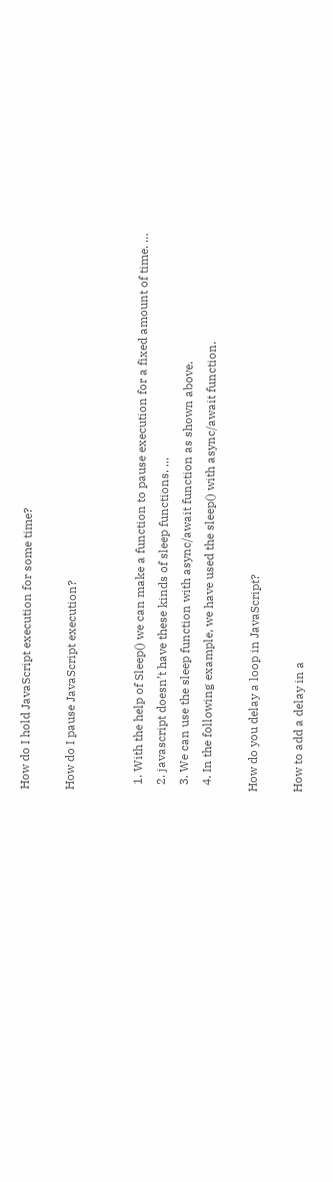How do I hold JavaScript execution for some time?

How do I pause JavaScript execution?


  1. With the help of Sleep() we can make a function to pause execution for a fixed amount of time. …
  2. javascript doesn’t have these kinds of sleep functions. …
  3. We can use the sleep function with async/await function as shown above.
  4. In the following example, we have used the sleep() with async/await function.

How do you delay a loop in JavaScript?

How to add a delay in a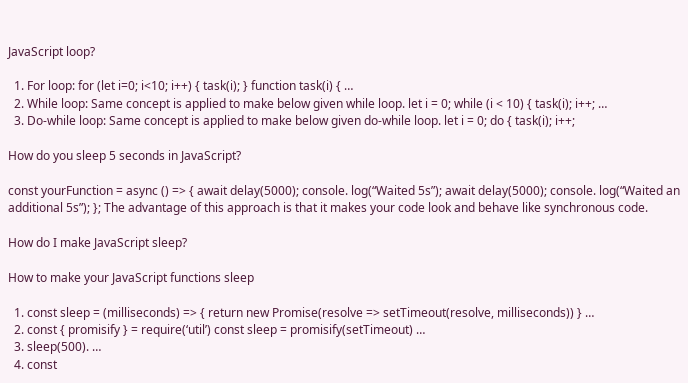JavaScript loop?

  1. For loop: for (let i=0; i<10; i++) { task(i); } function task(i) { …
  2. While loop: Same concept is applied to make below given while loop. let i = 0; while (i < 10) { task(i); i++; …
  3. Do-while loop: Same concept is applied to make below given do-while loop. let i = 0; do { task(i); i++;

How do you sleep 5 seconds in JavaScript?

const yourFunction = async () => { await delay(5000); console. log(“Waited 5s”); await delay(5000); console. log(“Waited an additional 5s”); }; The advantage of this approach is that it makes your code look and behave like synchronous code.

How do I make JavaScript sleep?

How to make your JavaScript functions sleep

  1. const sleep = (milliseconds) => { return new Promise(resolve => setTimeout(resolve, milliseconds)) } …
  2. const { promisify } = require(‘util’) const sleep = promisify(setTimeout) …
  3. sleep(500). …
  4. const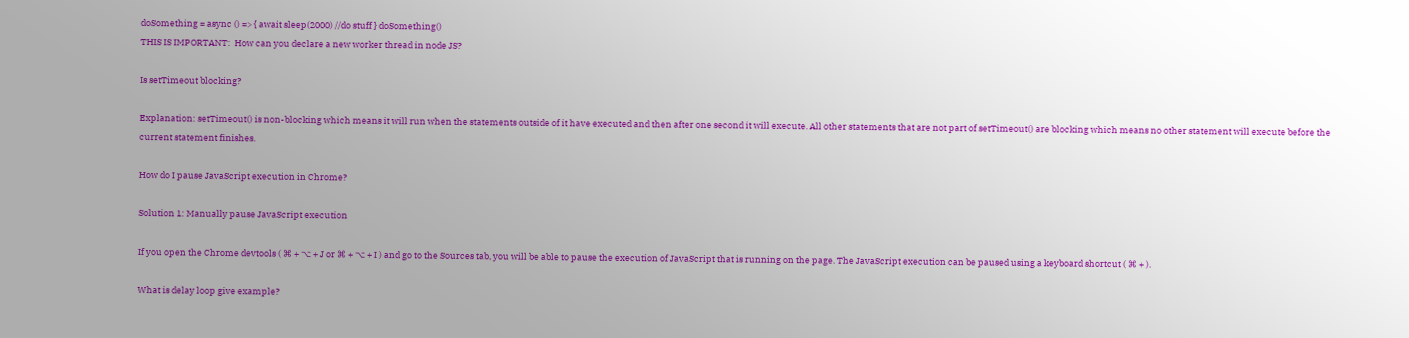doSomething = async () => { await sleep(2000) //do stuff } doSomething()
THIS IS IMPORTANT:  How can you declare a new worker thread in node JS?

Is setTimeout blocking?

Explanation: setTimeout() is non-blocking which means it will run when the statements outside of it have executed and then after one second it will execute. All other statements that are not part of setTimeout() are blocking which means no other statement will execute before the current statement finishes.

How do I pause JavaScript execution in Chrome?

Solution 1: Manually pause JavaScript execution

If you open the Chrome devtools ( ⌘ + ⌥ + J or ⌘ + ⌥ + I ) and go to the Sources tab, you will be able to pause the execution of JavaScript that is running on the page. The JavaScript execution can be paused using a keyboard shortcut ( ⌘ + ).

What is delay loop give example?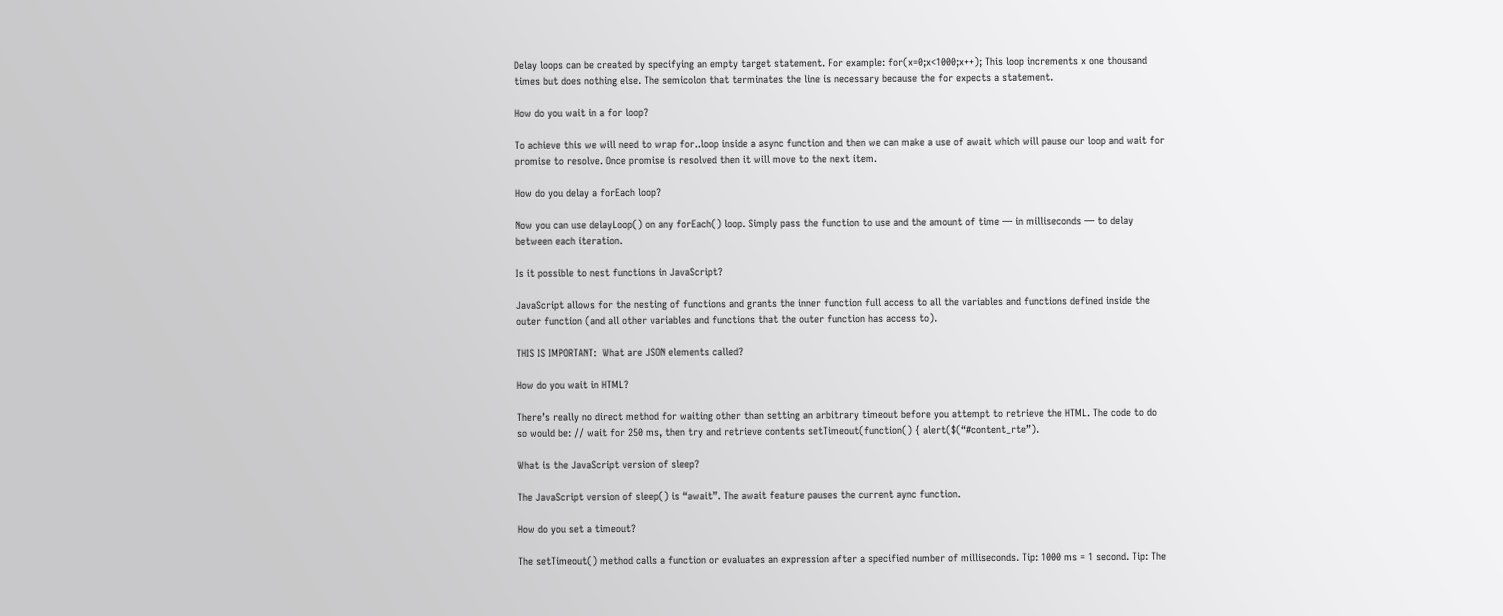Delay loops can be created by specifying an empty target statement. For example: for(x=0;x<1000;x++); This loop increments x one thousand times but does nothing else. The semicolon that terminates the line is necessary because the for expects a statement.

How do you wait in a for loop?

To achieve this we will need to wrap for..loop inside a async function and then we can make a use of await which will pause our loop and wait for promise to resolve. Once promise is resolved then it will move to the next item.

How do you delay a forEach loop?

Now you can use delayLoop() on any forEach() loop. Simply pass the function to use and the amount of time — in milliseconds — to delay between each iteration.

Is it possible to nest functions in JavaScript?

JavaScript allows for the nesting of functions and grants the inner function full access to all the variables and functions defined inside the outer function (and all other variables and functions that the outer function has access to).

THIS IS IMPORTANT:  What are JSON elements called?

How do you wait in HTML?

There’s really no direct method for waiting other than setting an arbitrary timeout before you attempt to retrieve the HTML. The code to do so would be: // wait for 250 ms, then try and retrieve contents setTimeout(function() { alert($(“#content_rte”).

What is the JavaScript version of sleep?

The JavaScript version of sleep() is “await”. The await feature pauses the current aync function.

How do you set a timeout?

The setTimeout() method calls a function or evaluates an expression after a specified number of milliseconds. Tip: 1000 ms = 1 second. Tip: The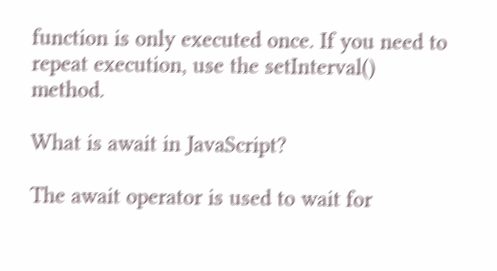function is only executed once. If you need to repeat execution, use the setInterval() method.

What is await in JavaScript?

The await operator is used to wait for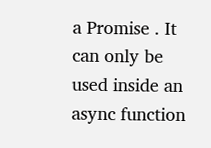a Promise . It can only be used inside an async function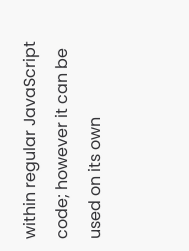within regular JavaScript code; however it can be used on its own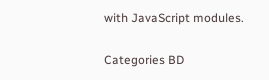with JavaScript modules.

Categories BD